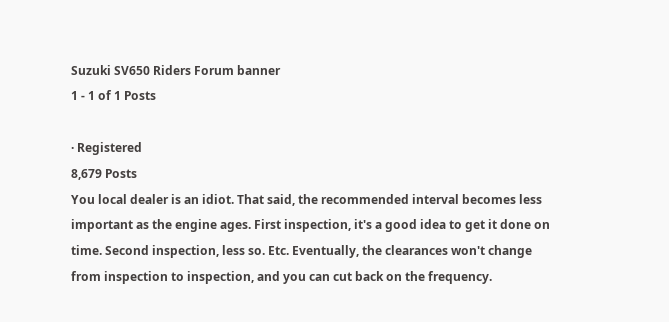Suzuki SV650 Riders Forum banner
1 - 1 of 1 Posts

· Registered
8,679 Posts
You local dealer is an idiot. That said, the recommended interval becomes less important as the engine ages. First inspection, it's a good idea to get it done on time. Second inspection, less so. Etc. Eventually, the clearances won't change from inspection to inspection, and you can cut back on the frequency.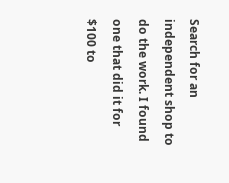Search for an independent shop to do the work. I found one that did it for $100 to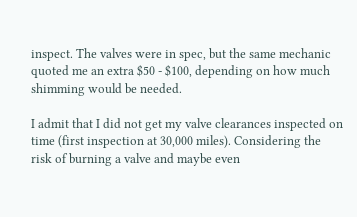inspect. The valves were in spec, but the same mechanic quoted me an extra $50 - $100, depending on how much shimming would be needed.

I admit that I did not get my valve clearances inspected on time (first inspection at 30,000 miles). Considering the risk of burning a valve and maybe even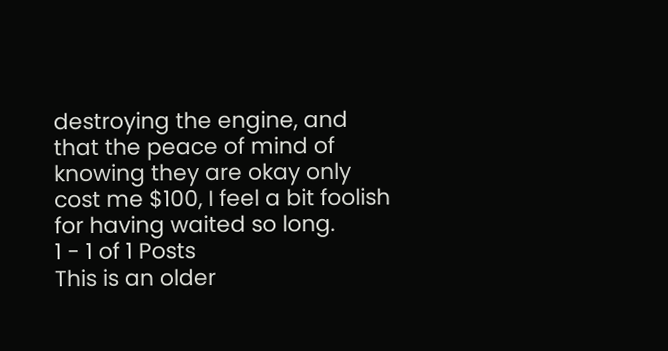destroying the engine, and that the peace of mind of knowing they are okay only cost me $100, I feel a bit foolish for having waited so long.
1 - 1 of 1 Posts
This is an older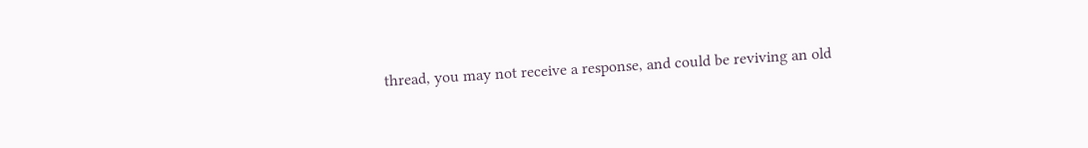thread, you may not receive a response, and could be reviving an old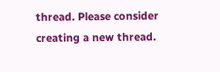thread. Please consider creating a new thread.